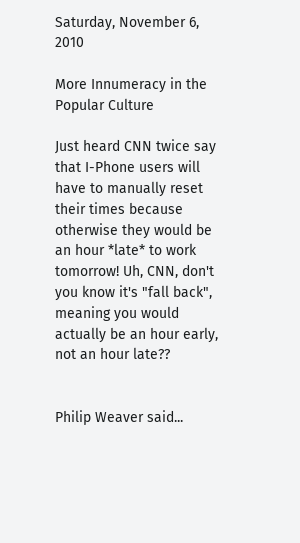Saturday, November 6, 2010

More Innumeracy in the Popular Culture

Just heard CNN twice say that I-Phone users will have to manually reset their times because otherwise they would be an hour *late* to work tomorrow! Uh, CNN, don't you know it's "fall back", meaning you would actually be an hour early, not an hour late??


Philip Weaver said...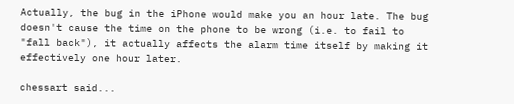Actually, the bug in the iPhone would make you an hour late. The bug doesn't cause the time on the phone to be wrong (i.e. to fail to "fall back"), it actually affects the alarm time itself by making it effectively one hour later.

chessart said...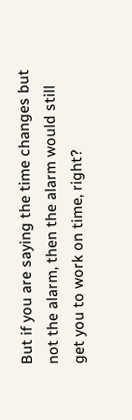But if you are saying the time changes but not the alarm, then the alarm would still get you to work on time, right?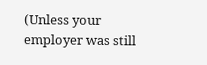(Unless your employer was still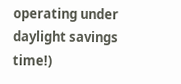operating under daylight savings time!)